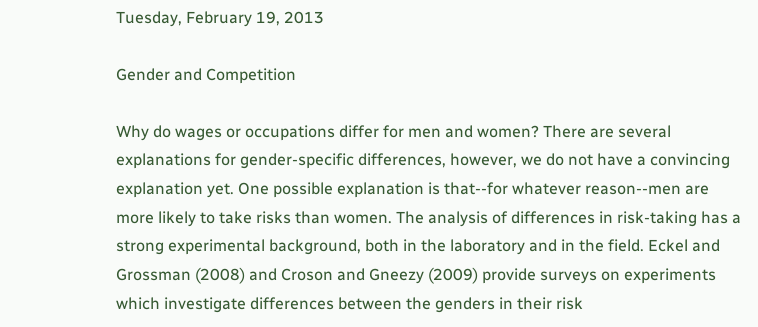Tuesday, February 19, 2013

Gender and Competition

Why do wages or occupations differ for men and women? There are several explanations for gender-specific differences, however, we do not have a convincing explanation yet. One possible explanation is that--for whatever reason--men are more likely to take risks than women. The analysis of differences in risk-taking has a strong experimental background, both in the laboratory and in the field. Eckel and Grossman (2008) and Croson and Gneezy (2009) provide surveys on experiments which investigate differences between the genders in their risk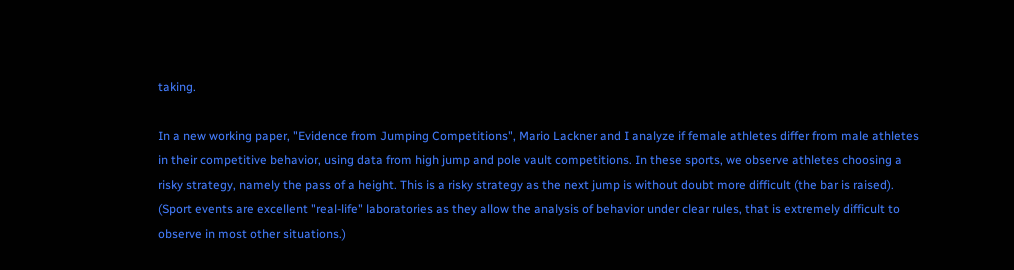taking.

In a new working paper, "Evidence from Jumping Competitions", Mario Lackner and I analyze if female athletes differ from male athletes in their competitive behavior, using data from high jump and pole vault competitions. In these sports, we observe athletes choosing a risky strategy, namely the pass of a height. This is a risky strategy as the next jump is without doubt more difficult (the bar is raised). (Sport events are excellent "real-life" laboratories as they allow the analysis of behavior under clear rules, that is extremely difficult to observe in most other situations.)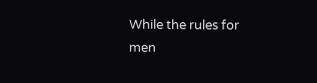While the rules for men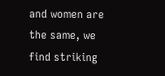and women are the same, we find striking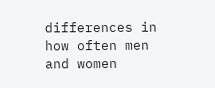differences in how often men and women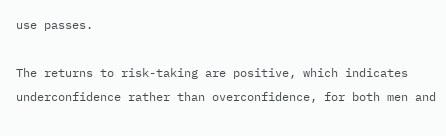use passes.

The returns to risk-taking are positive, which indicates underconfidence rather than overconfidence, for both men and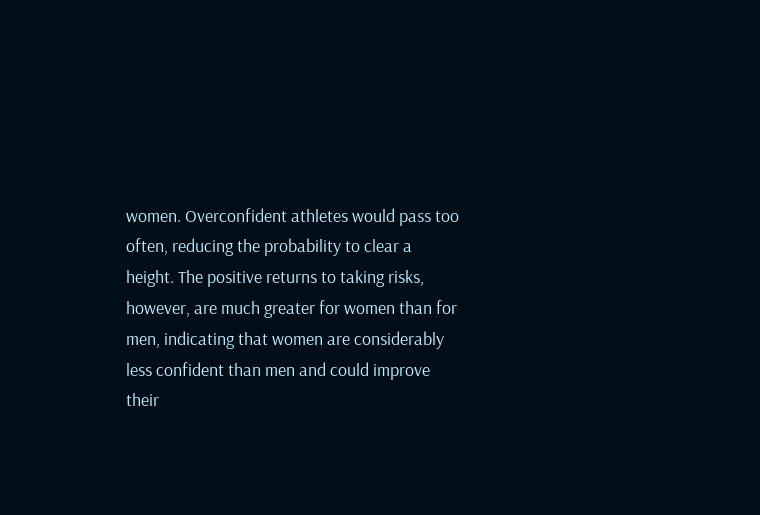women. Overconfident athletes would pass too often, reducing the probability to clear a height. The positive returns to taking risks, however, are much greater for women than for men, indicating that women are considerably less confident than men and could improve their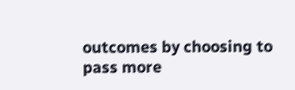outcomes by choosing to pass more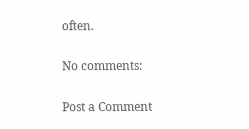often.

No comments:

Post a Comment